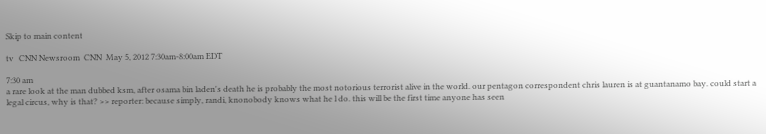Skip to main content

tv   CNN Newsroom  CNN  May 5, 2012 7:30am-8:00am EDT

7:30 am
a rare look at the man dubbed ksm, after osama bin laden's death he is probably the most notorious terrorist alive in the world. our pentagon correspondent chris lauren is at guantanamo bay. could start a legal circus, why is that? >> reporter: because simply, randi, knonobody knows what he l do. this will be the first time anyone has seen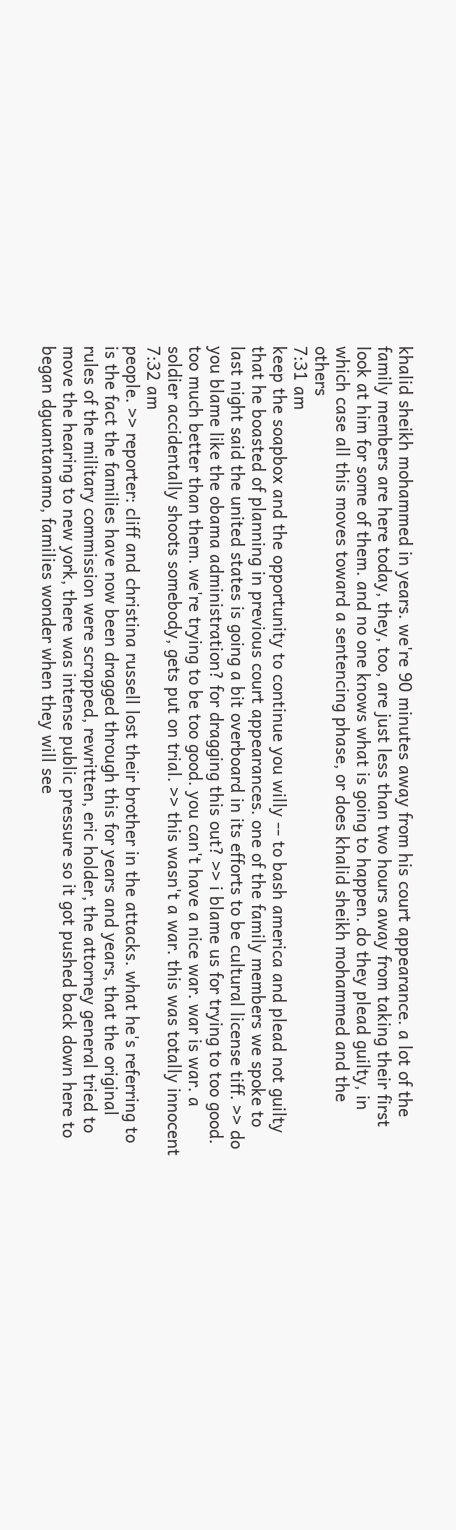khalid sheikh mohammed in years. we're 90 minutes away from his court appearance. a lot of the family members are here today, they, too, are just less than two hours away from taking their first look at him for some of them. and no one knows what is going to happen. do they plead guilty, in which case all this moves toward a sentencing phase, or does khalid sheikh mohammed and the others
7:31 am
keep the soapbox and the opportunity to continue you willy -- to bash america and plead not guilty that he boasted of planning in previous court appearances. one of the family members we spoke to last night said the united states is going a bit overboard in its efforts to be cultural license tiff. >> do you blame like the obama administration? for dragging this out? >> i blame us for trying to too good. too much better than them. we're trying to be too good. you can't have a nice war. war is war. a soldier accidentally shoots somebody, gets put on trial. >> this wasn't a war. this was totally innocent
7:32 am
people. >> reporter: cliff and christina russell lost their brother in the attacks. what he's referring to is the fact the families have now been dragged through this for years and years, that the original rules of the military commission were scrapped, rewritten, eric holder, the attorney general tried to move the hearing to new york, there was intense public pressure so it got pushed back down here to began dguantanamo, families wonder when they will see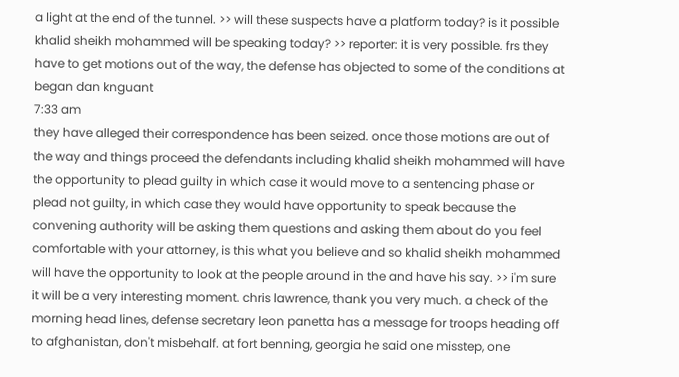a light at the end of the tunnel. >> will these suspects have a platform today? is it possible khalid sheikh mohammed will be speaking today? >> reporter: it is very possible. frs they have to get motions out of the way, the defense has objected to some of the conditions at began dan knguant
7:33 am
they have alleged their correspondence has been seized. once those motions are out of the way and things proceed the defendants including khalid sheikh mohammed will have the opportunity to plead guilty in which case it would move to a sentencing phase or plead not guilty, in which case they would have opportunity to speak because the convening authority will be asking them questions and asking them about do you feel comfortable with your attorney, is this what you believe and so khalid sheikh mohammed will have the opportunity to look at the people around in the and have his say. >> i'm sure it will be a very interesting moment. chris lawrence, thank you very much. a check of the morning head lines, defense secretary leon panetta has a message for troops heading off to afghanistan, don't misbehalf. at fort benning, georgia he said one misstep, one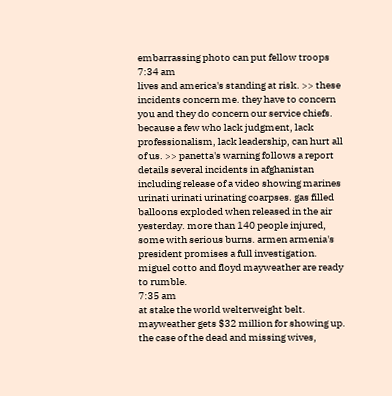embarrassing photo can put fellow troops
7:34 am
lives and america's standing at risk. >> these incidents concern me. they have to concern you and they do concern our service chiefs. because a few who lack judgment, lack professionalism, lack leadership, can hurt all of us. >> panetta's warning follows a report details several incidents in afghanistan including release of a video showing marines urinati urinati urinating coarpses. gas filled balloons exploded when released in the air yesterday. more than 140 people injured, some with serious burns. armen armenia's president promises a full investigation. miguel cotto and floyd mayweather are ready to rumble.
7:35 am
at stake the world welterweight belt. mayweather gets $32 million for showing up. the case of the dead and missing wives,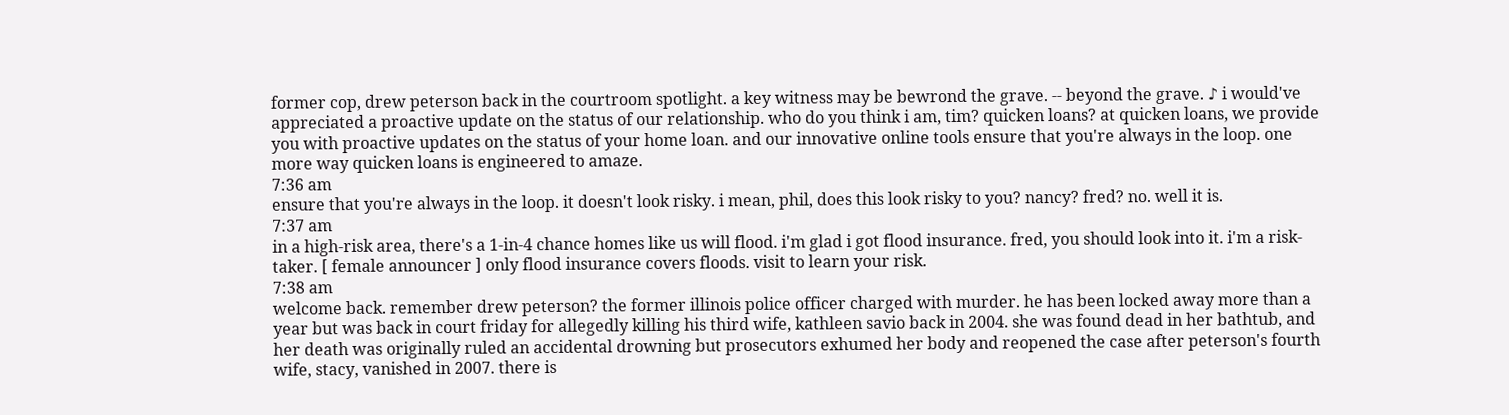former cop, drew peterson back in the courtroom spotlight. a key witness may be bewrond the grave. -- beyond the grave. ♪ i would've appreciated a proactive update on the status of our relationship. who do you think i am, tim? quicken loans? at quicken loans, we provide you with proactive updates on the status of your home loan. and our innovative online tools ensure that you're always in the loop. one more way quicken loans is engineered to amaze.
7:36 am
ensure that you're always in the loop. it doesn't look risky. i mean, phil, does this look risky to you? nancy? fred? no. well it is.
7:37 am
in a high-risk area, there's a 1-in-4 chance homes like us will flood. i'm glad i got flood insurance. fred, you should look into it. i'm a risk-taker. [ female announcer ] only flood insurance covers floods. visit to learn your risk.
7:38 am
welcome back. remember drew peterson? the former illinois police officer charged with murder. he has been locked away more than a year but was back in court friday for allegedly killing his third wife, kathleen savio back in 2004. she was found dead in her bathtub, and her death was originally ruled an accidental drowning but prosecutors exhumed her body and reopened the case after peterson's fourth wife, stacy, vanished in 2007. there is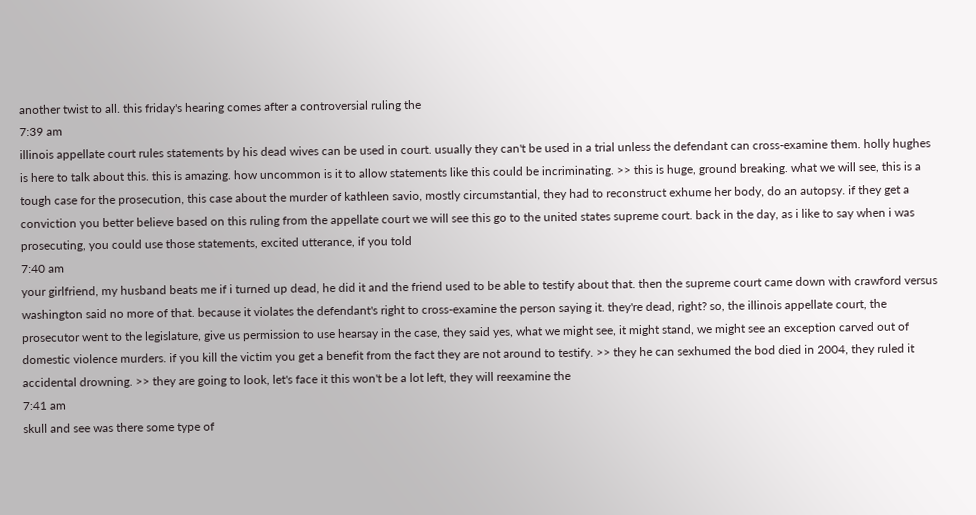another twist to all. this friday's hearing comes after a controversial ruling the
7:39 am
illinois appellate court rules statements by his dead wives can be used in court. usually they can't be used in a trial unless the defendant can cross-examine them. holly hughes is here to talk about this. this is amazing. how uncommon is it to allow statements like this could be incriminating. >> this is huge, ground breaking. what we will see, this is a tough case for the prosecution, this case about the murder of kathleen savio, mostly circumstantial, they had to reconstruct exhume her body, do an autopsy. if they get a conviction you better believe based on this ruling from the appellate court we will see this go to the united states supreme court. back in the day, as i like to say when i was prosecuting, you could use those statements, excited utterance, if you told
7:40 am
your girlfriend, my husband beats me if i turned up dead, he did it and the friend used to be able to testify about that. then the supreme court came down with crawford versus washington said no more of that. because it violates the defendant's right to cross-examine the person saying it. they're dead, right? so, the illinois appellate court, the prosecutor went to the legislature, give us permission to use hearsay in the case, they said yes, what we might see, it might stand, we might see an exception carved out of domestic violence murders. if you kill the victim you get a benefit from the fact they are not around to testify. >> they he can sexhumed the bod died in 2004, they ruled it accidental drowning. >> they are going to look, let's face it this won't be a lot left, they will reexamine the
7:41 am
skull and see was there some type of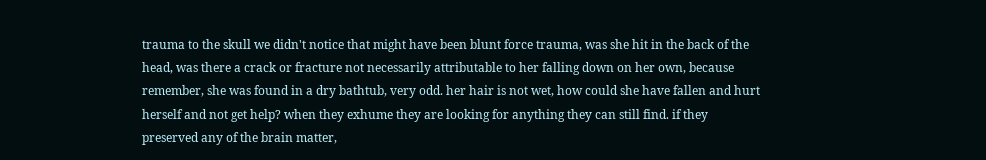trauma to the skull we didn't notice that might have been blunt force trauma, was she hit in the back of the head, was there a crack or fracture not necessarily attributable to her falling down on her own, because remember, she was found in a dry bathtub, very odd. her hair is not wet, how could she have fallen and hurt herself and not get help? when they exhume they are looking for anything they can still find. if they preserved any of the brain matter,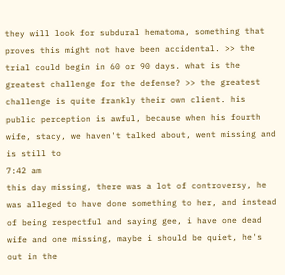they will look for subdural hematoma, something that proves this might not have been accidental. >> the trial could begin in 60 or 90 days. what is the greatest challenge for the defense? >> the greatest challenge is quite frankly their own client. his public perception is awful, because when his fourth wife, stacy, we haven't talked about, went missing and is still to
7:42 am
this day missing, there was a lot of controversy, he was alleged to have done something to her, and instead of being respectful and saying gee, i have one dead wife and one missing, maybe i should be quiet, he's out in the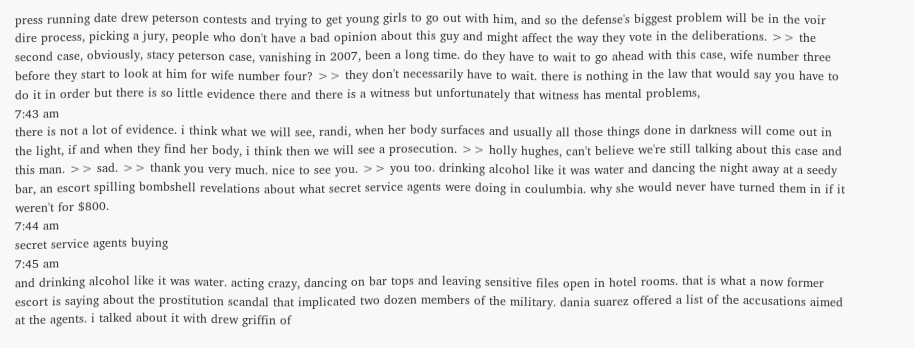press running date drew peterson contests and trying to get young girls to go out with him, and so the defense's biggest problem will be in the voir dire process, picking a jury, people who don't have a bad opinion about this guy and might affect the way they vote in the deliberations. >> the second case, obviously, stacy peterson case, vanishing in 2007, been a long time. do they have to wait to go ahead with this case, wife number three before they start to look at him for wife number four? >> they don't necessarily have to wait. there is nothing in the law that would say you have to do it in order but there is so little evidence there and there is a witness but unfortunately that witness has mental problems,
7:43 am
there is not a lot of evidence. i think what we will see, randi, when her body surfaces and usually all those things done in darkness will come out in the light, if and when they find her body, i think then we will see a prosecution. >> holly hughes, can't believe we're still talking about this case and this man. >> sad. >> thank you very much. nice to see you. >> you too. drinking alcohol like it was water and dancing the night away at a seedy bar, an escort spilling bombshell revelations about what secret service agents were doing in coulumbia. why she would never have turned them in if it weren't for $800.
7:44 am
secret service agents buying
7:45 am
and drinking alcohol like it was water. acting crazy, dancing on bar tops and leaving sensitive files open in hotel rooms. that is what a now former escort is saying about the prostitution scandal that implicated two dozen members of the military. dania suarez offered a list of the accusations aimed at the agents. i talked about it with drew griffin of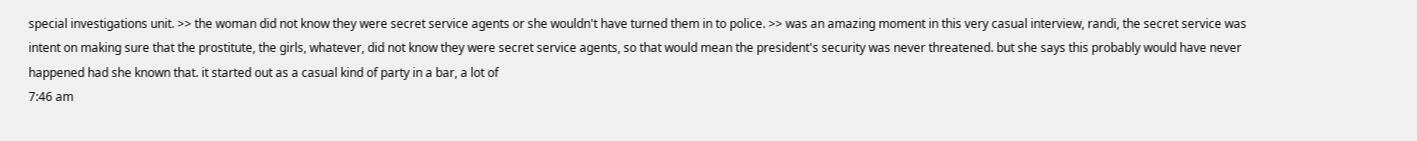special investigations unit. >> the woman did not know they were secret service agents or she wouldn't have turned them in to police. >> was an amazing moment in this very casual interview, randi, the secret service was intent on making sure that the prostitute, the girls, whatever, did not know they were secret service agents, so that would mean the president's security was never threatened. but she says this probably would have never happened had she known that. it started out as a casual kind of party in a bar, a lot of
7:46 am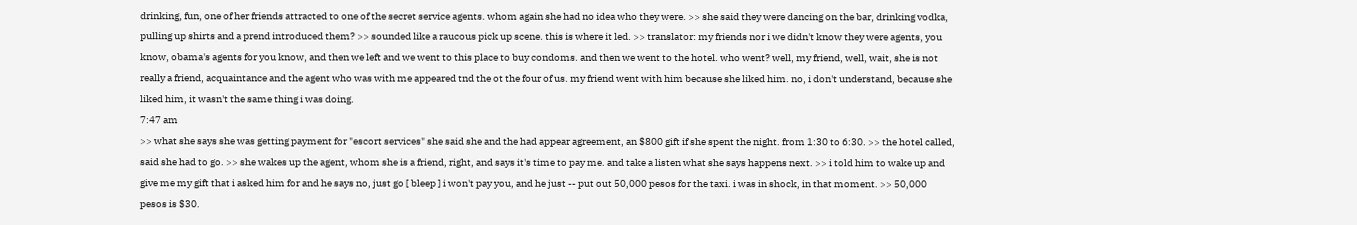drinking, fun, one of her friends attracted to one of the secret service agents. whom again she had no idea who they were. >> she said they were dancing on the bar, drinking vodka, pulling up shirts and a prend introduced them? >> sounded like a raucous pick up scene. this is where it led. >> translator: my friends nor i we didn't know they were agents, you know, obama's agents for you know, and then we left and we went to this place to buy condoms. and then we went to the hotel. who went? well, my friend, well, wait, she is not really a friend, acquaintance and the agent who was with me appeared tnd the ot the four of us. my friend went with him because she liked him. no, i don't understand, because she liked him, it wasn't the same thing i was doing.
7:47 am
>> what she says she was getting payment for "escort services" she said she and the had appear agreement, an $800 gift if she spent the night. from 1:30 to 6:30. >> the hotel called, said she had to go. >> she wakes up the agent, whom she is a friend, right, and says it's time to pay me. and take a listen what she says happens next. >> i told him to wake up and give me my gift that i asked him for and he says no, just go [ bleep ] i won't pay you, and he just -- put out 50,000 pesos for the taxi. i was in shock, in that moment. >> 50,000 pesos is $30.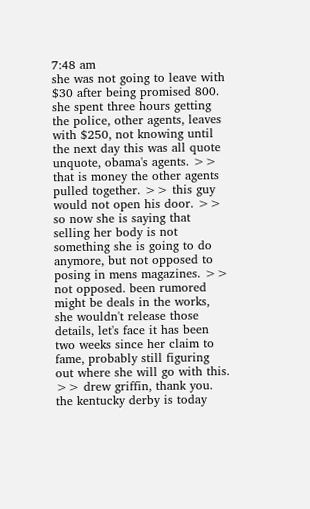7:48 am
she was not going to leave with $30 after being promised 800. she spent three hours getting the police, other agents, leaves with $250, not knowing until the next day this was all quote unquote, obama's agents. >> that is money the other agents pulled together. >> this guy would not open his door. >> so now she is saying that selling her body is not something she is going to do anymore, but not opposed to posing in mens magazines. >> not opposed. been rumored might be deals in the works, she wouldn't release those details, let's face it has been two weeks since her claim to fame, probably still figuring out where she will go with this. >> drew griffin, thank you. the kentucky derby is today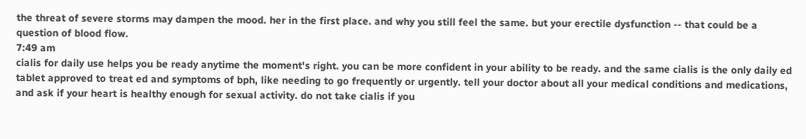the threat of severe storms may dampen the mood. her in the first place. and why you still feel the same. but your erectile dysfunction -- that could be a question of blood flow.
7:49 am
cialis for daily use helps you be ready anytime the moment's right. you can be more confident in your ability to be ready. and the same cialis is the only daily ed tablet approved to treat ed and symptoms of bph, like needing to go frequently or urgently. tell your doctor about all your medical conditions and medications, and ask if your heart is healthy enough for sexual activity. do not take cialis if you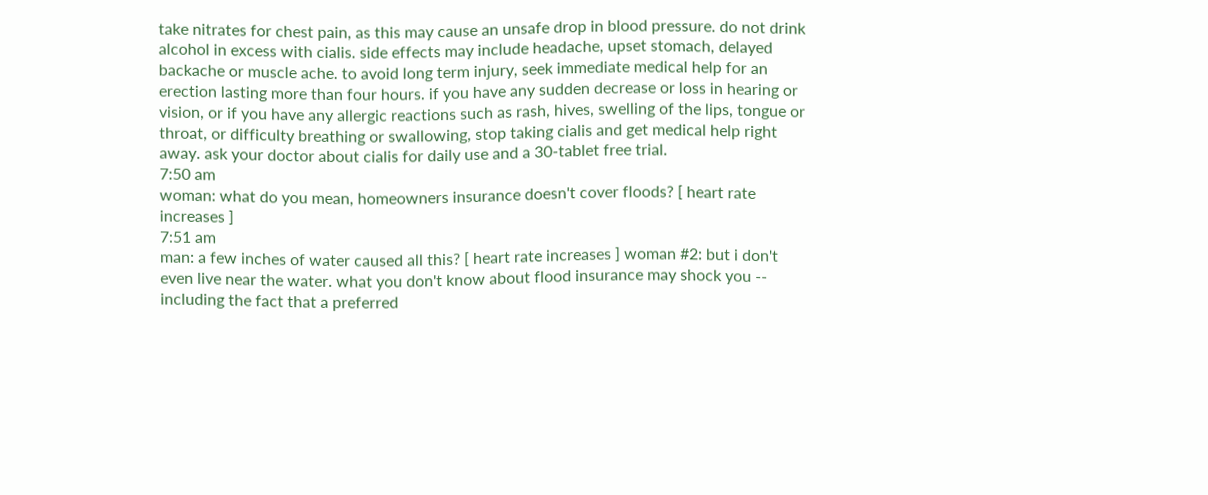take nitrates for chest pain, as this may cause an unsafe drop in blood pressure. do not drink alcohol in excess with cialis. side effects may include headache, upset stomach, delayed backache or muscle ache. to avoid long term injury, seek immediate medical help for an erection lasting more than four hours. if you have any sudden decrease or loss in hearing or vision, or if you have any allergic reactions such as rash, hives, swelling of the lips, tongue or throat, or difficulty breathing or swallowing, stop taking cialis and get medical help right away. ask your doctor about cialis for daily use and a 30-tablet free trial.
7:50 am
woman: what do you mean, homeowners insurance doesn't cover floods? [ heart rate increases ]
7:51 am
man: a few inches of water caused all this? [ heart rate increases ] woman #2: but i don't even live near the water. what you don't know about flood insurance may shock you -- including the fact that a preferred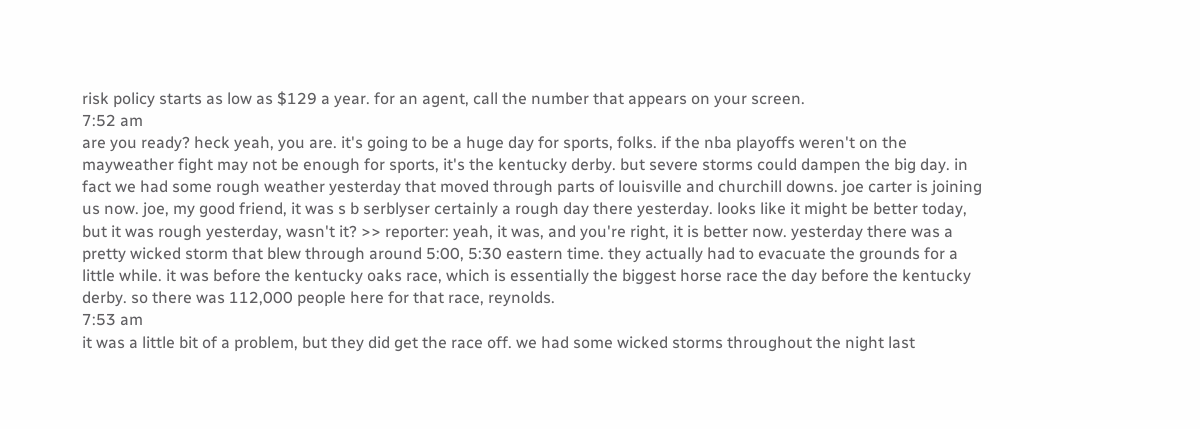risk policy starts as low as $129 a year. for an agent, call the number that appears on your screen.
7:52 am
are you ready? heck yeah, you are. it's going to be a huge day for sports, folks. if the nba playoffs weren't on the mayweather fight may not be enough for sports, it's the kentucky derby. but severe storms could dampen the big day. in fact we had some rough weather yesterday that moved through parts of louisville and churchill downs. joe carter is joining us now. joe, my good friend, it was s b serblyser certainly a rough day there yesterday. looks like it might be better today, but it was rough yesterday, wasn't it? >> reporter: yeah, it was, and you're right, it is better now. yesterday there was a pretty wicked storm that blew through around 5:00, 5:30 eastern time. they actually had to evacuate the grounds for a little while. it was before the kentucky oaks race, which is essentially the biggest horse race the day before the kentucky derby. so there was 112,000 people here for that race, reynolds.
7:53 am
it was a little bit of a problem, but they did get the race off. we had some wicked storms throughout the night last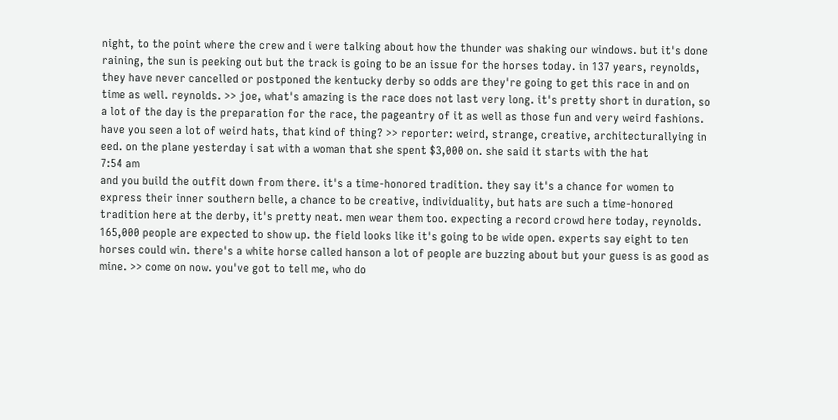night, to the point where the crew and i were talking about how the thunder was shaking our windows. but it's done raining, the sun is peeking out but the track is going to be an issue for the horses today. in 137 years, reynolds, they have never cancelled or postponed the kentucky derby so odds are they're going to get this race in and on time as well. reynolds. >> joe, what's amazing is the race does not last very long. it's pretty short in duration, so a lot of the day is the preparation for the race, the pageantry of it as well as those fun and very weird fashions. have you seen a lot of weird hats, that kind of thing? >> reporter: weird, strange, creative, architecturallying in eed. on the plane yesterday i sat with a woman that she spent $3,000 on. she said it starts with the hat
7:54 am
and you build the outfit down from there. it's a time-honored tradition. they say it's a chance for women to express their inner southern belle, a chance to be creative, individuality, but hats are such a time-honored tradition here at the derby, it's pretty neat. men wear them too. expecting a record crowd here today, reynolds. 165,000 people are expected to show up. the field looks like it's going to be wide open. experts say eight to ten horses could win. there's a white horse called hanson a lot of people are buzzing about but your guess is as good as mine. >> come on now. you've got to tell me, who do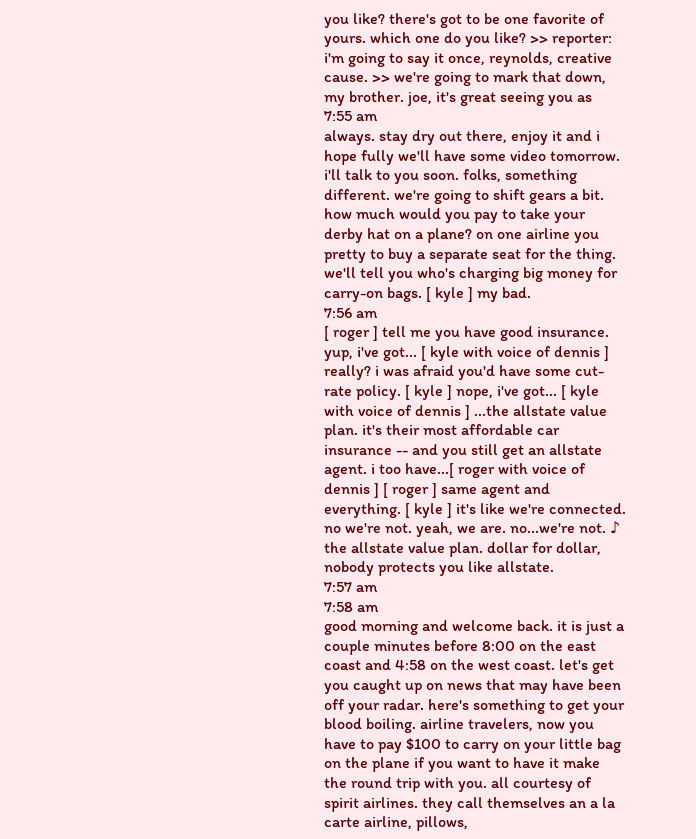you like? there's got to be one favorite of yours. which one do you like? >> reporter: i'm going to say it once, reynolds, creative cause. >> we're going to mark that down, my brother. joe, it's great seeing you as
7:55 am
always. stay dry out there, enjoy it and i hope fully we'll have some video tomorrow. i'll talk to you soon. folks, something different. we're going to shift gears a bit. how much would you pay to take your derby hat on a plane? on one airline you pretty to buy a separate seat for the thing. we'll tell you who's charging big money for carry-on bags. [ kyle ] my bad.
7:56 am
[ roger ] tell me you have good insurance. yup, i've got... [ kyle with voice of dennis ] really? i was afraid you'd have some cut-rate policy. [ kyle ] nope, i've got... [ kyle with voice of dennis ] ...the allstate value plan. it's their most affordable car insurance -- and you still get an allstate agent. i too have...[ roger with voice of dennis ] [ roger ] same agent and everything. [ kyle ] it's like we're connected. no we're not. yeah, we are. no...we're not. ♪ the allstate value plan. dollar for dollar, nobody protects you like allstate.
7:57 am
7:58 am
good morning and welcome back. it is just a couple minutes before 8:00 on the east coast and 4:58 on the west coast. let's get you caught up on news that may have been off your radar. here's something to get your blood boiling. airline travelers, now you have to pay $100 to carry on your little bag on the plane if you want to have it make the round trip with you. all courtesy of spirit airlines. they call themselves an a la carte airline, pillows,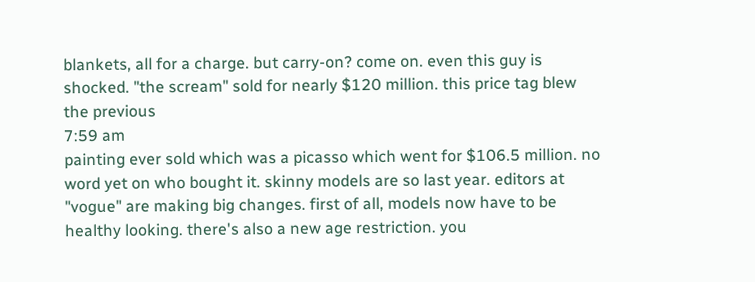blankets, all for a charge. but carry-on? come on. even this guy is shocked. "the scream" sold for nearly $120 million. this price tag blew the previous
7:59 am
painting ever sold which was a picasso which went for $106.5 million. no word yet on who bought it. skinny models are so last year. editors at "vogue" are making big changes. first of all, models now have to be healthy looking. there's also a new age restriction. you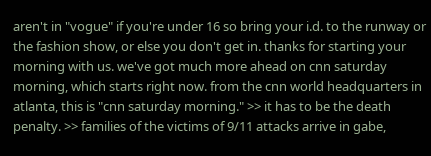aren't in "vogue" if you're under 16 so bring your i.d. to the runway or the fashion show, or else you don't get in. thanks for starting your morning with us. we've got much more ahead on cnn saturday morning, which starts right now. from the cnn world headquarters in atlanta, this is "cnn saturday morning." >> it has to be the death penalty. >> families of the victims of 9/11 attacks arrive in gabe,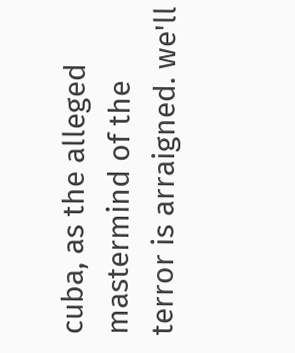cuba, as the alleged mastermind of the terror is arraigned. we'll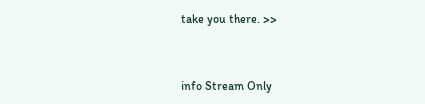take you there. >>


info Stream Only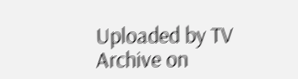Uploaded by TV Archive on